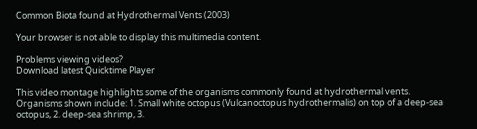Common Biota found at Hydrothermal Vents (2003)

Your browser is not able to display this multimedia content.

Problems viewing videos?
Download latest Quicktime Player

This video montage highlights some of the organisms commonly found at hydrothermal vents. Organisms shown include: 1. Small white octopus (Vulcanoctopus hydrothermalis) on top of a deep-sea octopus, 2. deep-sea shrimp, 3.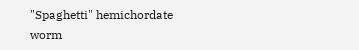"Spaghetti" hemichordate worm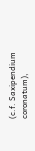(c.f. Saxipendium coronatum),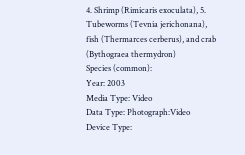4. Shrimp (Rimicaris exoculata), 5. Tubeworms (Tevnia jerichonana), fish (Thermarces cerberus), and crab (Bythograea thermydron)
Species (common):
Year: 2003
Media Type: Video
Data Type: Photograph:Video
Device Type: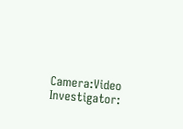Camera:Video
Investigator: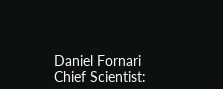Daniel Fornari
Chief Scientist: